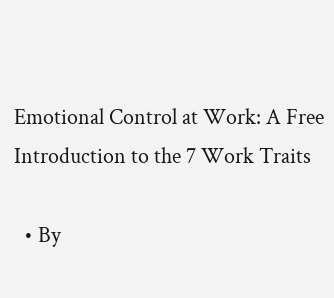Emotional Control at Work: A Free Introduction to the 7 Work Traits

  • By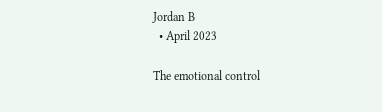Jordan B
  • April 2023

The emotional control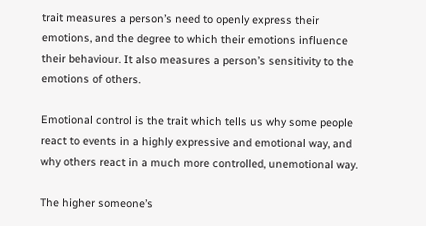trait measures a person’s need to openly express their emotions, and the degree to which their emotions influence their behaviour. It also measures a person’s sensitivity to the emotions of others.

Emotional control is the trait which tells us why some people react to events in a highly expressive and emotional way, and why others react in a much more controlled, unemotional way.

The higher someone’s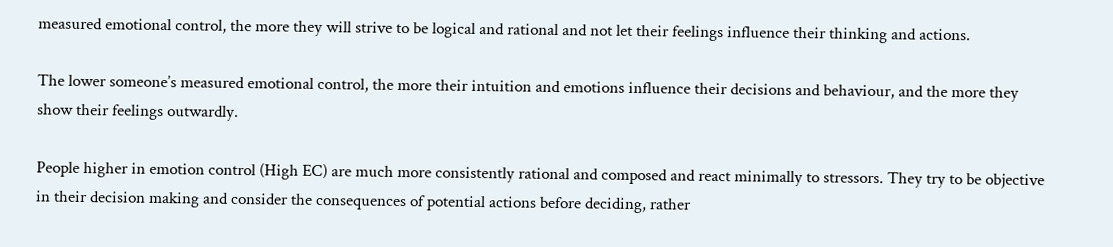measured emotional control, the more they will strive to be logical and rational and not let their feelings influence their thinking and actions.

The lower someone’s measured emotional control, the more their intuition and emotions influence their decisions and behaviour, and the more they show their feelings outwardly.

People higher in emotion control (High EC) are much more consistently rational and composed and react minimally to stressors. They try to be objective in their decision making and consider the consequences of potential actions before deciding, rather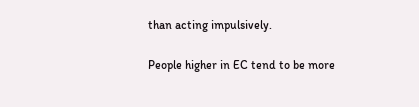than acting impulsively.

People higher in EC tend to be more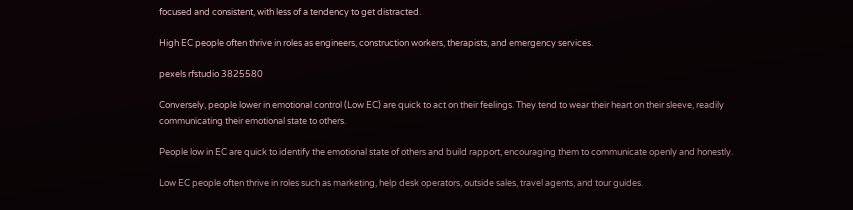focused and consistent, with less of a tendency to get distracted.

High EC people often thrive in roles as engineers, construction workers, therapists, and emergency services.

pexels rfstudio 3825580

Conversely, people lower in emotional control (Low EC) are quick to act on their feelings. They tend to wear their heart on their sleeve, readily communicating their emotional state to others.

People low in EC are quick to identify the emotional state of others and build rapport, encouraging them to communicate openly and honestly.

Low EC people often thrive in roles such as marketing, help desk operators, outside sales, travel agents, and tour guides.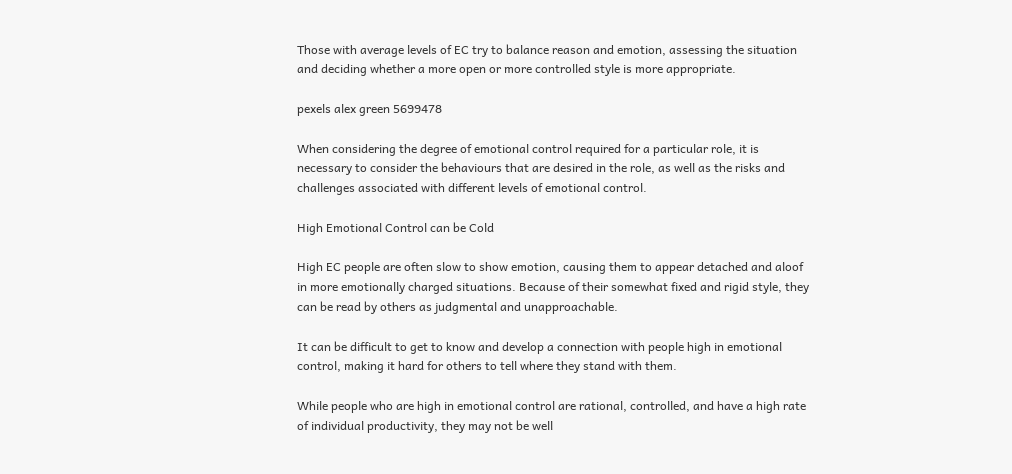Those with average levels of EC try to balance reason and emotion, assessing the situation and deciding whether a more open or more controlled style is more appropriate.

pexels alex green 5699478

When considering the degree of emotional control required for a particular role, it is necessary to consider the behaviours that are desired in the role, as well as the risks and challenges associated with different levels of emotional control.

High Emotional Control can be Cold

High EC people are often slow to show emotion, causing them to appear detached and aloof in more emotionally charged situations. Because of their somewhat fixed and rigid style, they can be read by others as judgmental and unapproachable.

It can be difficult to get to know and develop a connection with people high in emotional control, making it hard for others to tell where they stand with them.

While people who are high in emotional control are rational, controlled, and have a high rate of individual productivity, they may not be well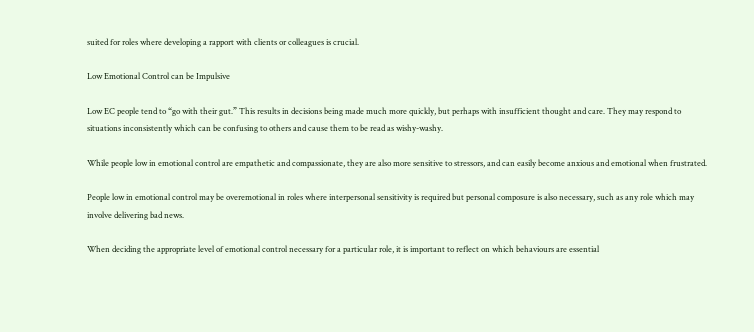suited for roles where developing a rapport with clients or colleagues is crucial.

Low Emotional Control can be Impulsive

Low EC people tend to “go with their gut.” This results in decisions being made much more quickly, but perhaps with insufficient thought and care. They may respond to situations inconsistently which can be confusing to others and cause them to be read as wishy-washy.

While people low in emotional control are empathetic and compassionate, they are also more sensitive to stressors, and can easily become anxious and emotional when frustrated.

People low in emotional control may be overemotional in roles where interpersonal sensitivity is required but personal composure is also necessary, such as any role which may involve delivering bad news.

When deciding the appropriate level of emotional control necessary for a particular role, it is important to reflect on which behaviours are essential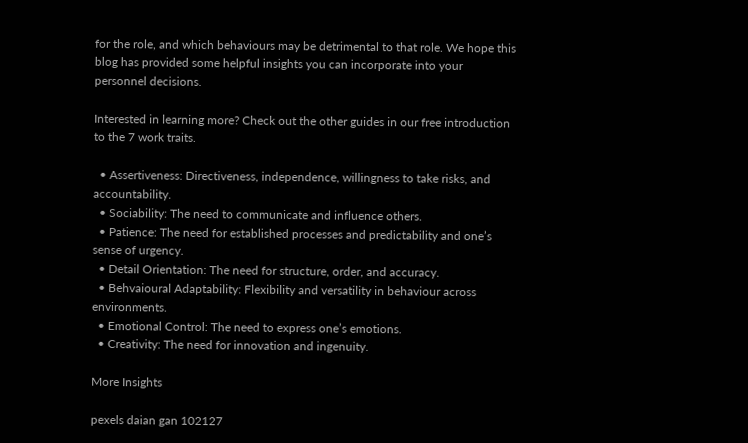for the role, and which behaviours may be detrimental to that role. We hope this blog has provided some helpful insights you can incorporate into your personnel decisions.

Interested in learning more? Check out the other guides in our free introduction to the 7 work traits.

  • Assertiveness: Directiveness, independence, willingness to take risks, and accountability.
  • Sociability: The need to communicate and influence others.
  • Patience: The need for established processes and predictability and one’s sense of urgency.
  • Detail Orientation: The need for structure, order, and accuracy.
  • Behvaioural Adaptability: Flexibility and versatility in behaviour across environments.
  • Emotional Control: The need to express one’s emotions.
  • Creativity: The need for innovation and ingenuity.

More Insights

pexels daian gan 102127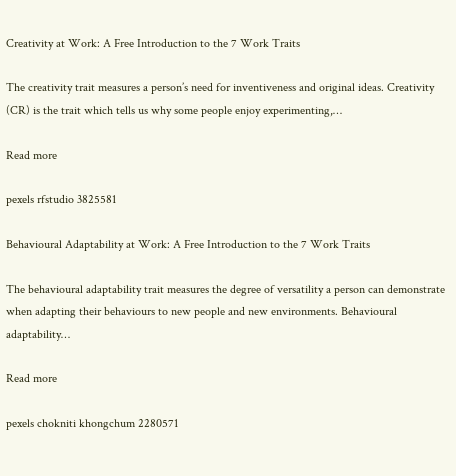Creativity at Work: A Free Introduction to the 7 Work Traits

The creativity trait measures a person’s need for inventiveness and original ideas. Creativity (CR) is the trait which tells us why some people enjoy experimenting,…

Read more

pexels rfstudio 3825581

Behavioural Adaptability at Work: A Free Introduction to the 7 Work Traits

The behavioural adaptability trait measures the degree of versatility a person can demonstrate when adapting their behaviours to new people and new environments. Behavioural adaptability…

Read more

pexels chokniti khongchum 2280571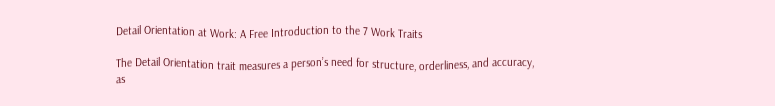Detail Orientation at Work: A Free Introduction to the 7 Work Traits

The Detail Orientation trait measures a person’s need for structure, orderliness, and accuracy, as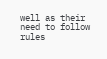well as their need to follow rules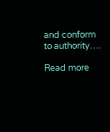and conform to authority….

Read more